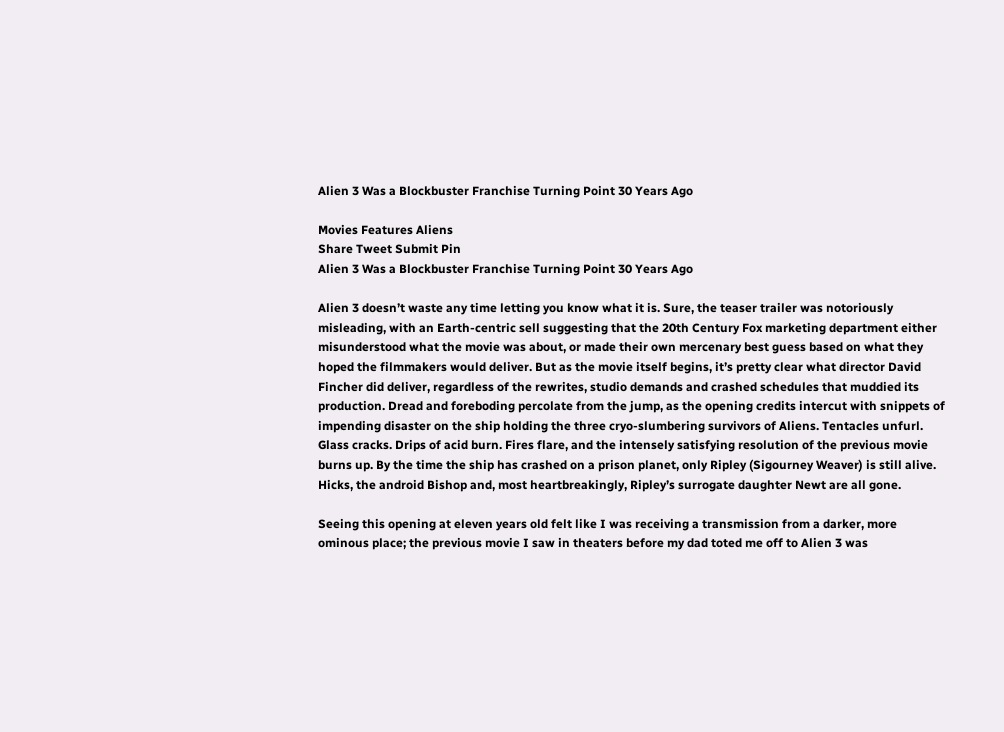Alien 3 Was a Blockbuster Franchise Turning Point 30 Years Ago

Movies Features Aliens
Share Tweet Submit Pin
Alien 3 Was a Blockbuster Franchise Turning Point 30 Years Ago

Alien 3 doesn’t waste any time letting you know what it is. Sure, the teaser trailer was notoriously misleading, with an Earth-centric sell suggesting that the 20th Century Fox marketing department either misunderstood what the movie was about, or made their own mercenary best guess based on what they hoped the filmmakers would deliver. But as the movie itself begins, it’s pretty clear what director David Fincher did deliver, regardless of the rewrites, studio demands and crashed schedules that muddied its production. Dread and foreboding percolate from the jump, as the opening credits intercut with snippets of impending disaster on the ship holding the three cryo-slumbering survivors of Aliens. Tentacles unfurl. Glass cracks. Drips of acid burn. Fires flare, and the intensely satisfying resolution of the previous movie burns up. By the time the ship has crashed on a prison planet, only Ripley (Sigourney Weaver) is still alive. Hicks, the android Bishop and, most heartbreakingly, Ripley’s surrogate daughter Newt are all gone.

Seeing this opening at eleven years old felt like I was receiving a transmission from a darker, more ominous place; the previous movie I saw in theaters before my dad toted me off to Alien 3 was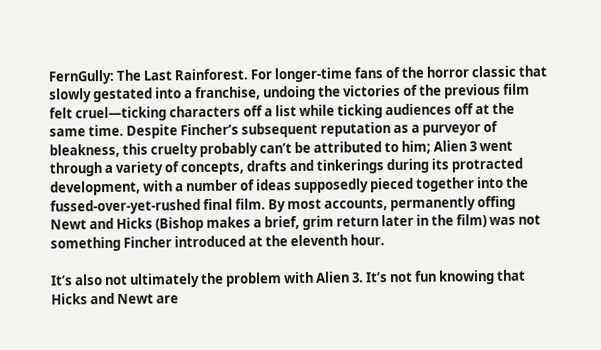FernGully: The Last Rainforest. For longer-time fans of the horror classic that slowly gestated into a franchise, undoing the victories of the previous film felt cruel—ticking characters off a list while ticking audiences off at the same time. Despite Fincher’s subsequent reputation as a purveyor of bleakness, this cruelty probably can’t be attributed to him; Alien 3 went through a variety of concepts, drafts and tinkerings during its protracted development, with a number of ideas supposedly pieced together into the fussed-over-yet-rushed final film. By most accounts, permanently offing Newt and Hicks (Bishop makes a brief, grim return later in the film) was not something Fincher introduced at the eleventh hour.

It’s also not ultimately the problem with Alien 3. It’s not fun knowing that Hicks and Newt are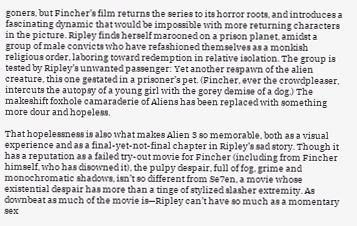goners, but Fincher’s film returns the series to its horror roots, and introduces a fascinating dynamic that would be impossible with more returning characters in the picture. Ripley finds herself marooned on a prison planet, amidst a group of male convicts who have refashioned themselves as a monkish religious order, laboring toward redemption in relative isolation. The group is tested by Ripley’s unwanted passenger: Yet another respawn of the alien creature, this one gestated in a prisoner’s pet. (Fincher, ever the crowdpleaser, intercuts the autopsy of a young girl with the gorey demise of a dog.) The makeshift foxhole camaraderie of Aliens has been replaced with something more dour and hopeless.

That hopelessness is also what makes Alien 3 so memorable, both as a visual experience and as a final-yet-not-final chapter in Ripley’s sad story. Though it has a reputation as a failed try-out movie for Fincher (including from Fincher himself, who has disowned it), the pulpy despair, full of fog, grime and monochromatic shadows, isn’t so different from Se7en, a movie whose existential despair has more than a tinge of stylized slasher extremity. As downbeat as much of the movie is—Ripley can’t have so much as a momentary sex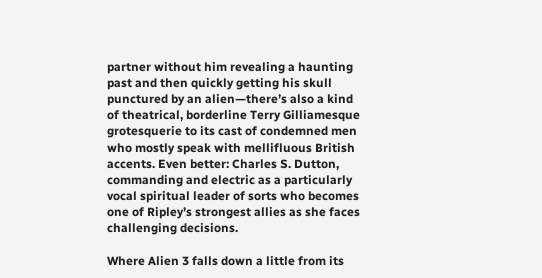partner without him revealing a haunting past and then quickly getting his skull punctured by an alien—there’s also a kind of theatrical, borderline Terry Gilliamesque grotesquerie to its cast of condemned men who mostly speak with mellifluous British accents. Even better: Charles S. Dutton, commanding and electric as a particularly vocal spiritual leader of sorts who becomes one of Ripley’s strongest allies as she faces challenging decisions.

Where Alien 3 falls down a little from its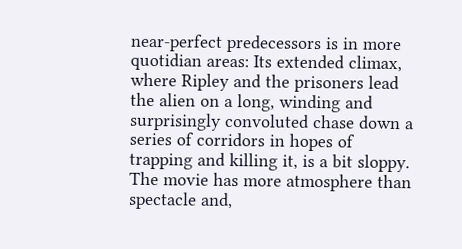near-perfect predecessors is in more quotidian areas: Its extended climax, where Ripley and the prisoners lead the alien on a long, winding and surprisingly convoluted chase down a series of corridors in hopes of trapping and killing it, is a bit sloppy. The movie has more atmosphere than spectacle and,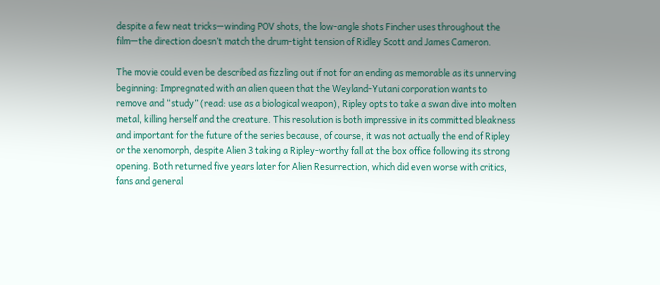despite a few neat tricks—winding POV shots, the low-angle shots Fincher uses throughout the film—the direction doesn’t match the drum-tight tension of Ridley Scott and James Cameron.

The movie could even be described as fizzling out if not for an ending as memorable as its unnerving beginning: Impregnated with an alien queen that the Weyland-Yutani corporation wants to remove and “study” (read: use as a biological weapon), Ripley opts to take a swan dive into molten metal, killing herself and the creature. This resolution is both impressive in its committed bleakness and important for the future of the series because, of course, it was not actually the end of Ripley or the xenomorph, despite Alien 3 taking a Ripley-worthy fall at the box office following its strong opening. Both returned five years later for Alien Resurrection, which did even worse with critics, fans and general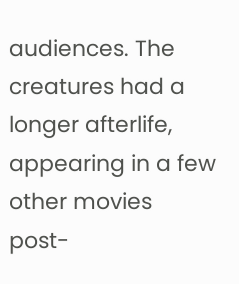audiences. The creatures had a longer afterlife, appearing in a few other movies post-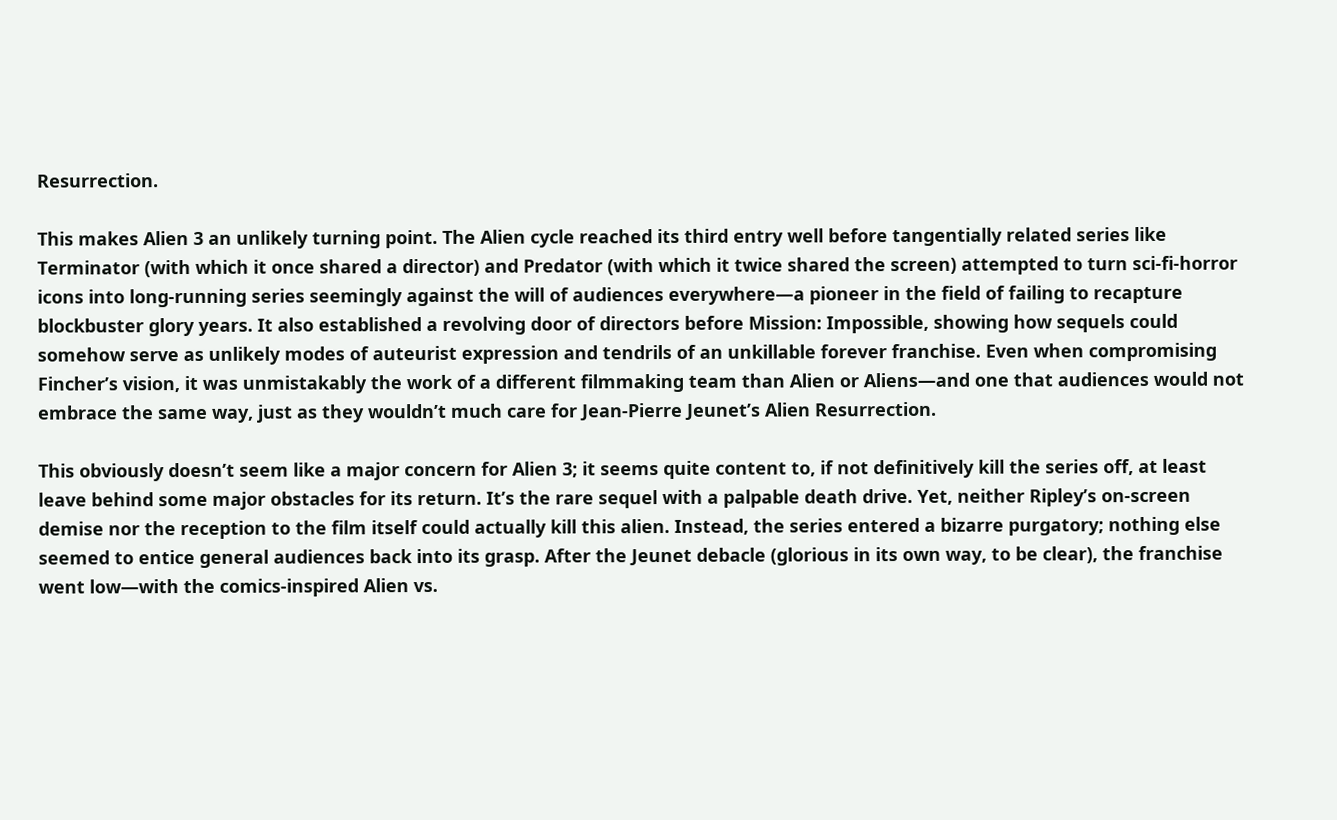Resurrection.

This makes Alien 3 an unlikely turning point. The Alien cycle reached its third entry well before tangentially related series like Terminator (with which it once shared a director) and Predator (with which it twice shared the screen) attempted to turn sci-fi-horror icons into long-running series seemingly against the will of audiences everywhere—a pioneer in the field of failing to recapture blockbuster glory years. It also established a revolving door of directors before Mission: Impossible, showing how sequels could somehow serve as unlikely modes of auteurist expression and tendrils of an unkillable forever franchise. Even when compromising Fincher’s vision, it was unmistakably the work of a different filmmaking team than Alien or Aliens—and one that audiences would not embrace the same way, just as they wouldn’t much care for Jean-Pierre Jeunet’s Alien Resurrection.

This obviously doesn’t seem like a major concern for Alien 3; it seems quite content to, if not definitively kill the series off, at least leave behind some major obstacles for its return. It’s the rare sequel with a palpable death drive. Yet, neither Ripley’s on-screen demise nor the reception to the film itself could actually kill this alien. Instead, the series entered a bizarre purgatory; nothing else seemed to entice general audiences back into its grasp. After the Jeunet debacle (glorious in its own way, to be clear), the franchise went low—with the comics-inspired Alien vs.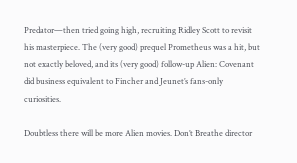Predator—then tried going high, recruiting Ridley Scott to revisit his masterpiece. The (very good) prequel Prometheus was a hit, but not exactly beloved, and its (very good) follow-up Alien: Covenant did business equivalent to Fincher and Jeunet’s fans-only curiosities.

Doubtless there will be more Alien movies. Don’t Breathe director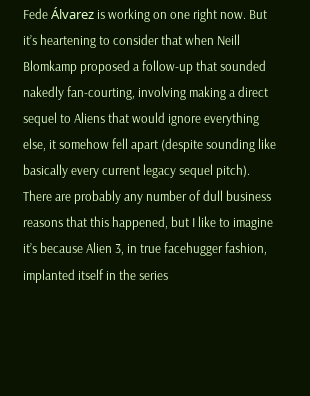Fede Álvarez is working on one right now. But it’s heartening to consider that when Neill Blomkamp proposed a follow-up that sounded nakedly fan-courting, involving making a direct sequel to Aliens that would ignore everything else, it somehow fell apart (despite sounding like basically every current legacy sequel pitch). There are probably any number of dull business reasons that this happened, but I like to imagine it’s because Alien 3, in true facehugger fashion, implanted itself in the series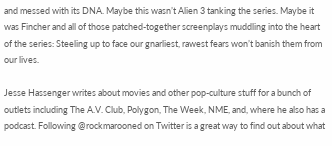and messed with its DNA. Maybe this wasn’t Alien 3 tanking the series. Maybe it was Fincher and all of those patched-together screenplays muddling into the heart of the series: Steeling up to face our gnarliest, rawest fears won’t banish them from our lives.

Jesse Hassenger writes about movies and other pop-culture stuff for a bunch of outlets including The A.V. Club, Polygon, The Week, NME, and, where he also has a podcast. Following @rockmarooned on Twitter is a great way to find out about what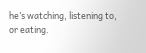he’s watching, listening to, or eating.